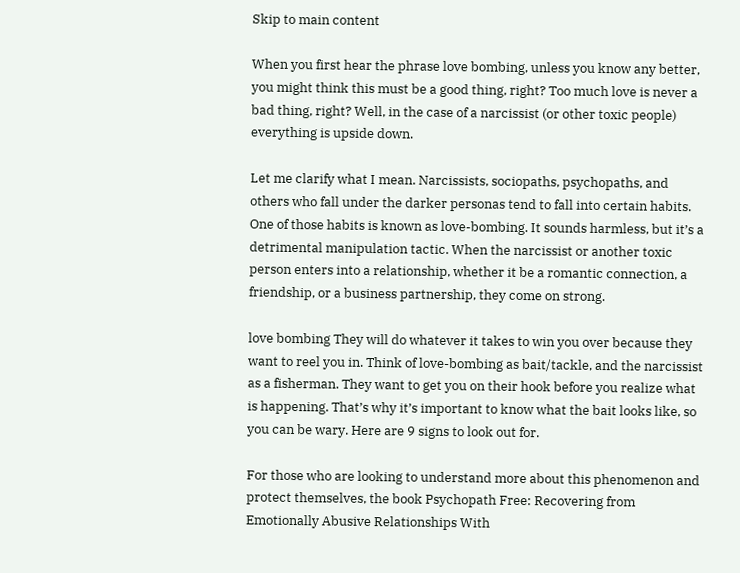Skip to main content

When you first hear the phrase love bombing, unless you know any better, you might think this must be a good thing, right? Too much love is never a bad thing, right? Well, in the case of a narcissist (or other toxic people) everything is upside down.

Let me clarify what I mean. Narcissists, sociopaths, psychopaths, and others who fall under the darker personas tend to fall into certain habits. One of those habits is known as love-bombing. It sounds harmless, but it’s a detrimental manipulation tactic. When the narcissist or another toxic person enters into a relationship, whether it be a romantic connection, a friendship, or a business partnership, they come on strong.

love bombing They will do whatever it takes to win you over because they want to reel you in. Think of love-bombing as bait/tackle, and the narcissist as a fisherman. They want to get you on their hook before you realize what is happening. That’s why it’s important to know what the bait looks like, so you can be wary. Here are 9 signs to look out for.

For those who are looking to understand more about this phenomenon and protect themselves, the book Psychopath Free: Recovering from Emotionally Abusive Relationships With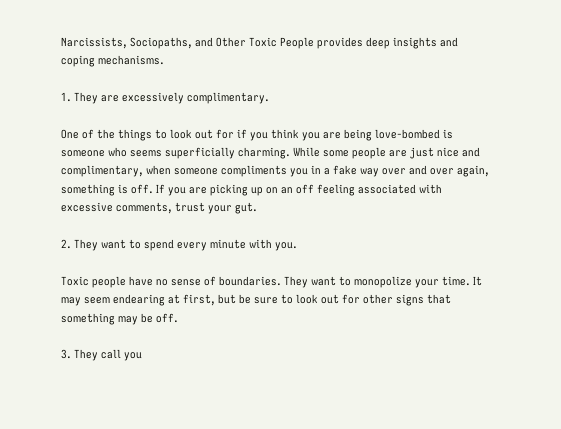Narcissists, Sociopaths, and Other Toxic People provides deep insights and coping mechanisms.

1. They are excessively complimentary.

One of the things to look out for if you think you are being love-bombed is someone who seems superficially charming. While some people are just nice and complimentary, when someone compliments you in a fake way over and over again, something is off. If you are picking up on an off feeling associated with excessive comments, trust your gut.

2. They want to spend every minute with you.

Toxic people have no sense of boundaries. They want to monopolize your time. It may seem endearing at first, but be sure to look out for other signs that something may be off.

3. They call you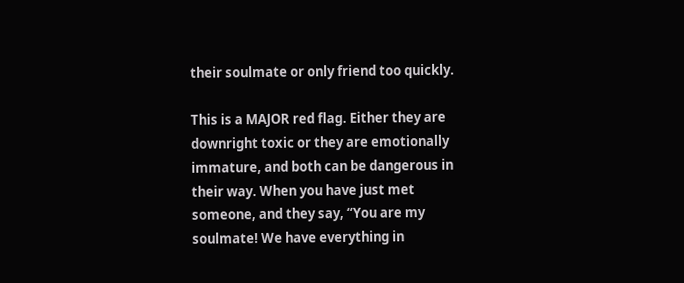their soulmate or only friend too quickly.

This is a MAJOR red flag. Either they are downright toxic or they are emotionally immature, and both can be dangerous in their way. When you have just met someone, and they say, “You are my soulmate! We have everything in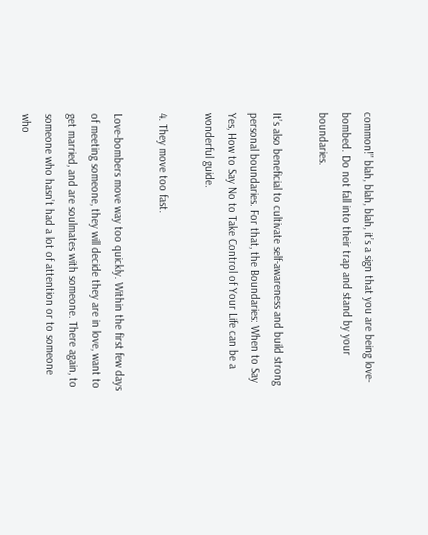common!” blah, blah, blah, it’s a sign that you are being love-bombed. Do not fall into their trap and stand by your boundaries.

It’s also beneficial to cultivate self-awareness and build strong personal boundaries. For that, the Boundaries: When to Say Yes, How to Say No to Take Control of Your Life can be a wonderful guide.

4. They move too fast.

Love-bombers move way too quickly. Within the first few days of meeting someone, they will decide they are in love, want to get married, and are soulmates with someone. There again, to someone who hasn’t had a lot of attention or to someone who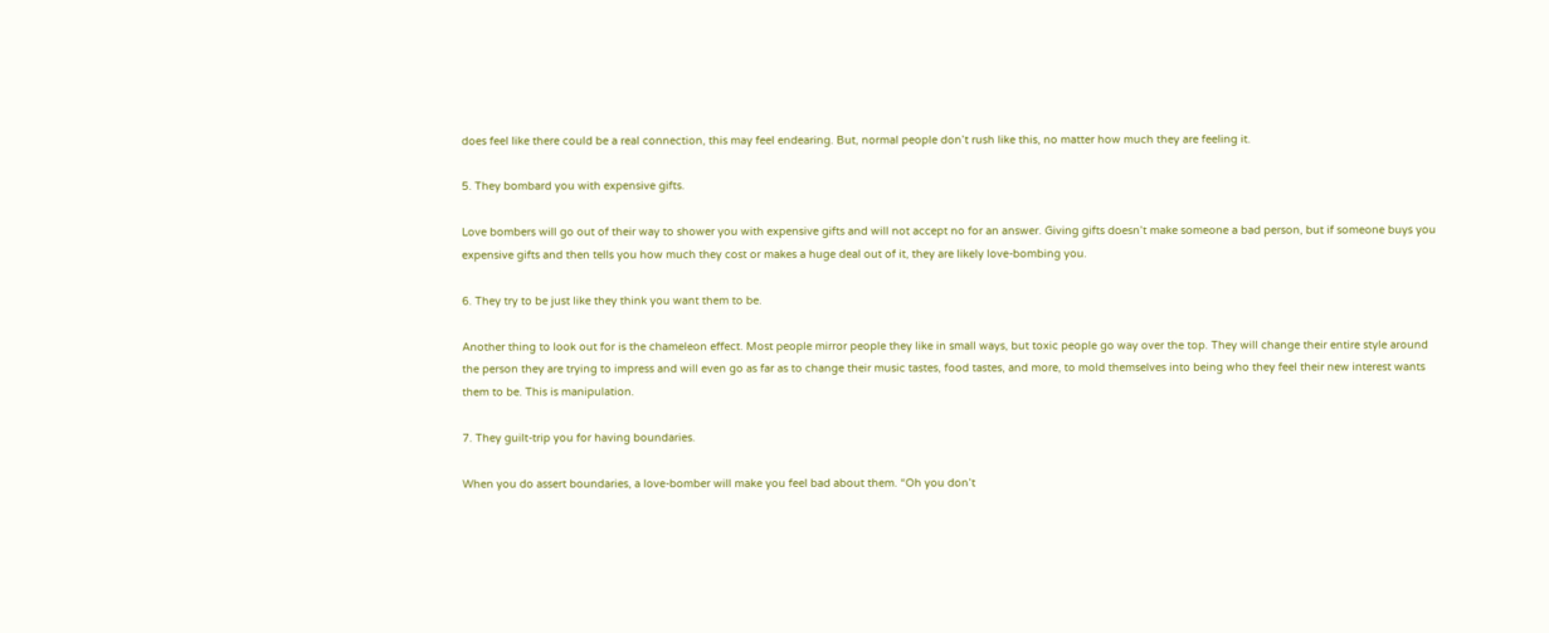does feel like there could be a real connection, this may feel endearing. But, normal people don’t rush like this, no matter how much they are feeling it.

5. They bombard you with expensive gifts.

Love bombers will go out of their way to shower you with expensive gifts and will not accept no for an answer. Giving gifts doesn’t make someone a bad person, but if someone buys you expensive gifts and then tells you how much they cost or makes a huge deal out of it, they are likely love-bombing you.

6. They try to be just like they think you want them to be.

Another thing to look out for is the chameleon effect. Most people mirror people they like in small ways, but toxic people go way over the top. They will change their entire style around the person they are trying to impress and will even go as far as to change their music tastes, food tastes, and more, to mold themselves into being who they feel their new interest wants them to be. This is manipulation.

7. They guilt-trip you for having boundaries.

When you do assert boundaries, a love-bomber will make you feel bad about them. “Oh you don’t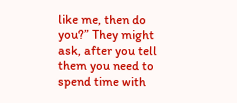like me, then do you?” They might ask, after you tell them you need to spend time with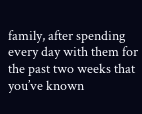family, after spending every day with them for the past two weeks that you’ve known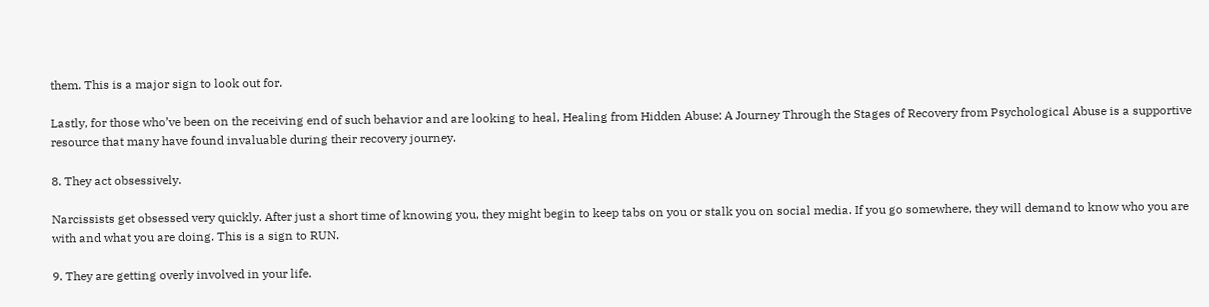them. This is a major sign to look out for.

Lastly, for those who’ve been on the receiving end of such behavior and are looking to heal, Healing from Hidden Abuse: A Journey Through the Stages of Recovery from Psychological Abuse is a supportive resource that many have found invaluable during their recovery journey.

8. They act obsessively.

Narcissists get obsessed very quickly. After just a short time of knowing you, they might begin to keep tabs on you or stalk you on social media. If you go somewhere, they will demand to know who you are with and what you are doing. This is a sign to RUN.

9. They are getting overly involved in your life.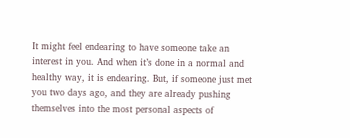It might feel endearing to have someone take an interest in you. And when it’s done in a normal and healthy way, it is endearing. But, if someone just met you two days ago, and they are already pushing themselves into the most personal aspects of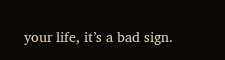your life, it’s a bad sign.